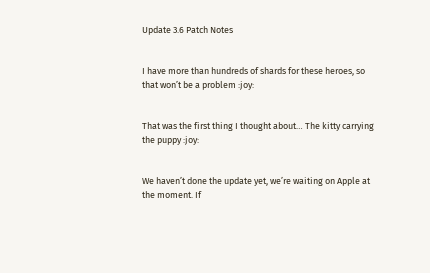Update 3.6 Patch Notes


I have more than hundreds of shards for these heroes, so that won’t be a problem :joy:


That was the first thing I thought about… The kitty carrying the puppy :joy:


We haven’t done the update yet, we’re waiting on Apple at the moment. If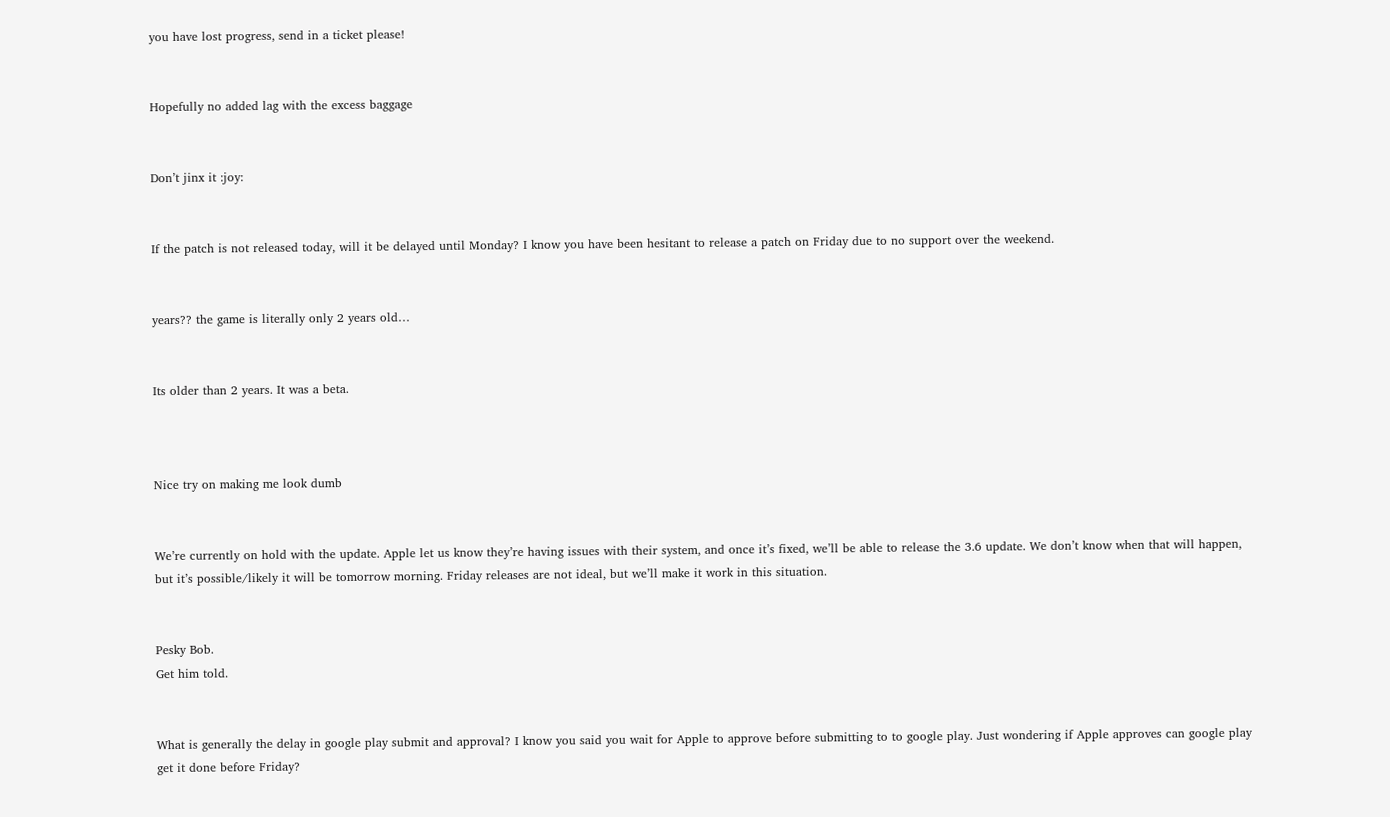you have lost progress, send in a ticket please!


Hopefully no added lag with the excess baggage


Don’t jinx it :joy:


If the patch is not released today, will it be delayed until Monday? I know you have been hesitant to release a patch on Friday due to no support over the weekend.


years?? the game is literally only 2 years old…


Its older than 2 years. It was a beta.



Nice try on making me look dumb


We’re currently on hold with the update. Apple let us know they’re having issues with their system, and once it’s fixed, we’ll be able to release the 3.6 update. We don’t know when that will happen, but it’s possible/likely it will be tomorrow morning. Friday releases are not ideal, but we’ll make it work in this situation.


Pesky Bob.
Get him told.


What is generally the delay in google play submit and approval? I know you said you wait for Apple to approve before submitting to to google play. Just wondering if Apple approves can google play get it done before Friday?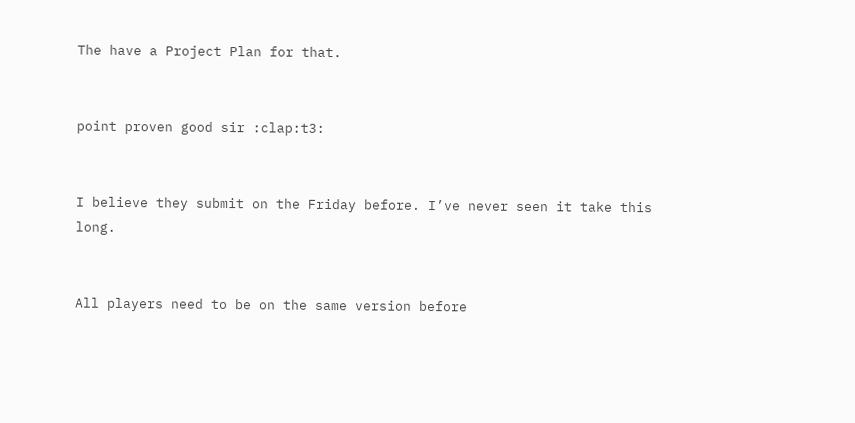The have a Project Plan for that.


point proven good sir :clap:t3:


I believe they submit on the Friday before. I’ve never seen it take this long.


All players need to be on the same version before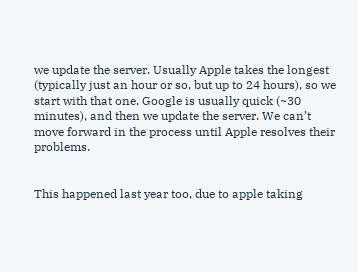we update the server. Usually Apple takes the longest (typically just an hour or so, but up to 24 hours), so we start with that one. Google is usually quick (~30 minutes), and then we update the server. We can’t move forward in the process until Apple resolves their problems.


This happened last year too, due to apple taking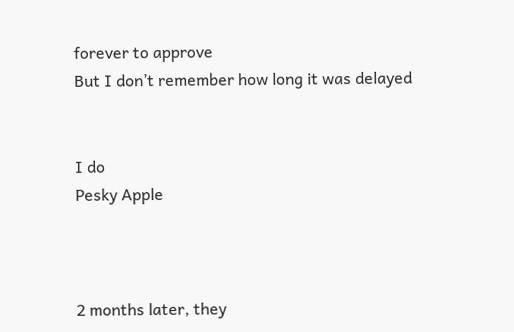forever to approve
But I don’t remember how long it was delayed


I do
Pesky Apple



2 months later, they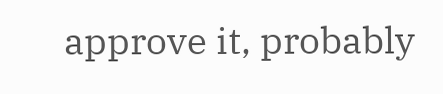approve it, probably